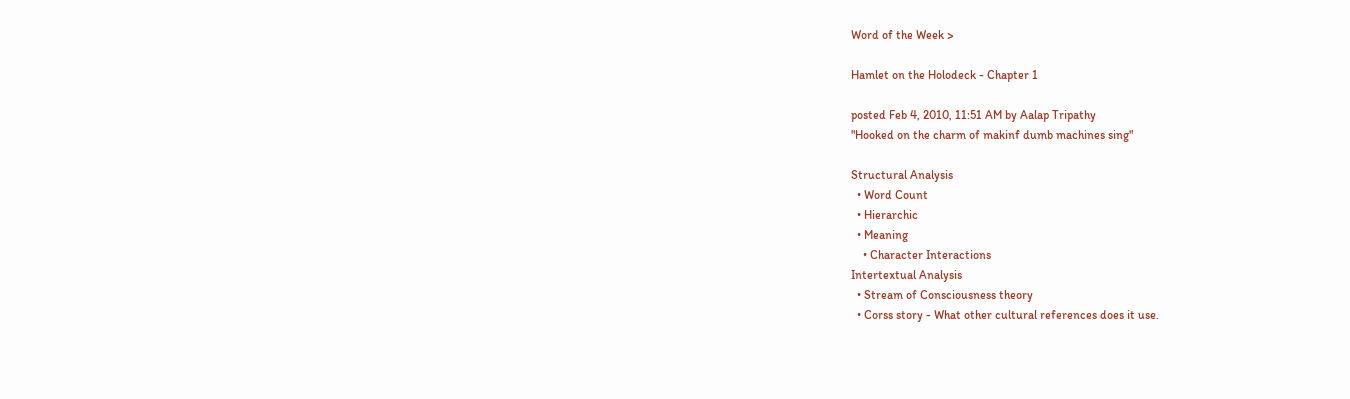Word of the Week >

Hamlet on the Holodeck - Chapter 1

posted Feb 4, 2010, 11:51 AM by Aalap Tripathy
"Hooked on the charm of makinf dumb machines sing"

Structural Analysis
  • Word Count
  • Hierarchic
  • Meaning
    • Character Interactions
Intertextual Analysis
  • Stream of Consciousness theory
  • Corss story - What other cultural references does it use.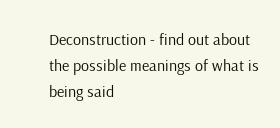Deconstruction - find out about the possible meanings of what is being said